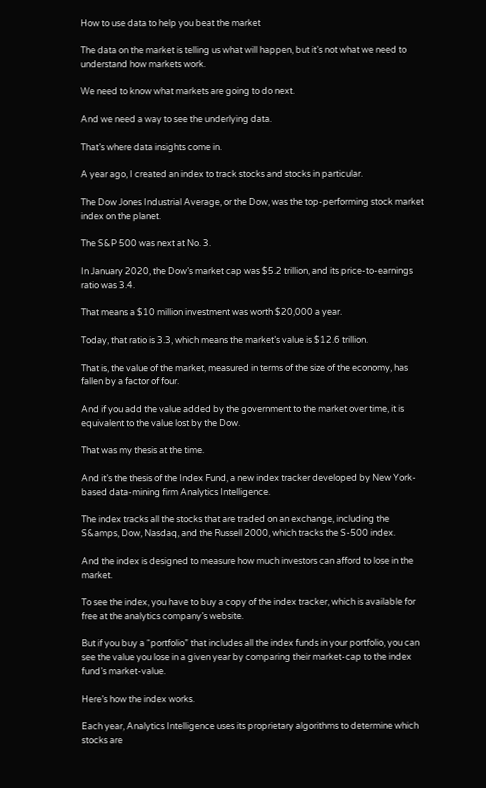How to use data to help you beat the market

The data on the market is telling us what will happen, but it’s not what we need to understand how markets work.

We need to know what markets are going to do next.

And we need a way to see the underlying data.

That’s where data insights come in.

A year ago, I created an index to track stocks and stocks in particular.

The Dow Jones Industrial Average, or the Dow, was the top-performing stock market index on the planet.

The S&P 500 was next at No. 3.

In January 2020, the Dow’s market cap was $5.2 trillion, and its price-to-earnings ratio was 3.4.

That means a $10 million investment was worth $20,000 a year.

Today, that ratio is 3.3, which means the market’s value is $12.6 trillion.

That is, the value of the market, measured in terms of the size of the economy, has fallen by a factor of four.

And if you add the value added by the government to the market over time, it is equivalent to the value lost by the Dow.

That was my thesis at the time.

And it’s the thesis of the Index Fund, a new index tracker developed by New York-based data-mining firm Analytics Intelligence.

The index tracks all the stocks that are traded on an exchange, including the S&amps, Dow, Nasdaq, and the Russell 2000, which tracks the S-500 index.

And the index is designed to measure how much investors can afford to lose in the market.

To see the index, you have to buy a copy of the index tracker, which is available for free at the analytics company’s website.

But if you buy a “portfolio” that includes all the index funds in your portfolio, you can see the value you lose in a given year by comparing their market-cap to the index fund’s market-value.

Here’s how the index works.

Each year, Analytics Intelligence uses its proprietary algorithms to determine which stocks are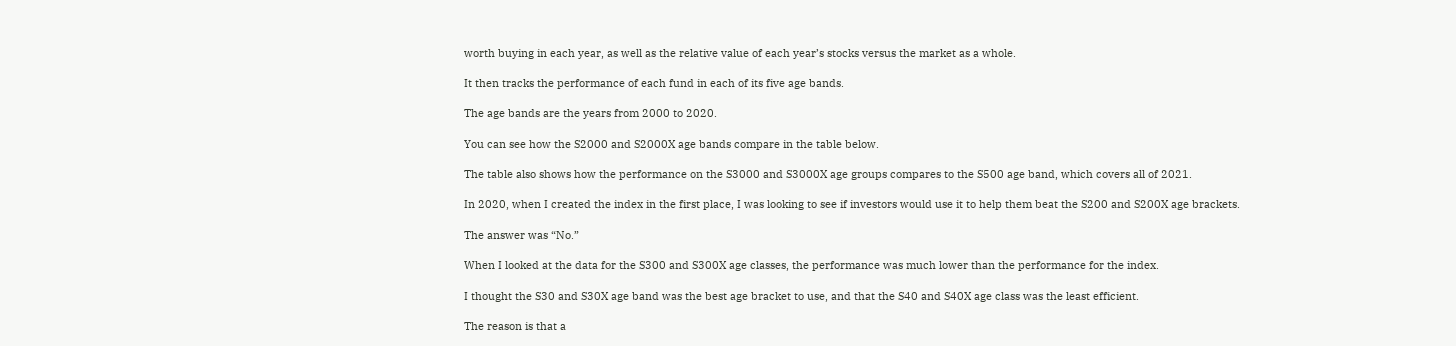worth buying in each year, as well as the relative value of each year’s stocks versus the market as a whole.

It then tracks the performance of each fund in each of its five age bands.

The age bands are the years from 2000 to 2020.

You can see how the S2000 and S2000X age bands compare in the table below.

The table also shows how the performance on the S3000 and S3000X age groups compares to the S500 age band, which covers all of 2021.

In 2020, when I created the index in the first place, I was looking to see if investors would use it to help them beat the S200 and S200X age brackets.

The answer was “No.”

When I looked at the data for the S300 and S300X age classes, the performance was much lower than the performance for the index.

I thought the S30 and S30X age band was the best age bracket to use, and that the S40 and S40X age class was the least efficient.

The reason is that a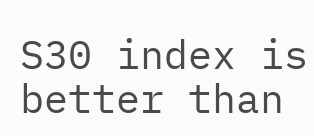S30 index is better than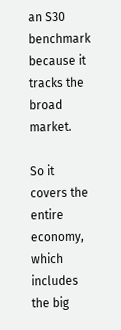an S30 benchmark because it tracks the broad market.

So it covers the entire economy, which includes the big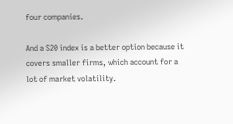four companies.

And a S20 index is a better option because it covers smaller firms, which account for a lot of market volatility.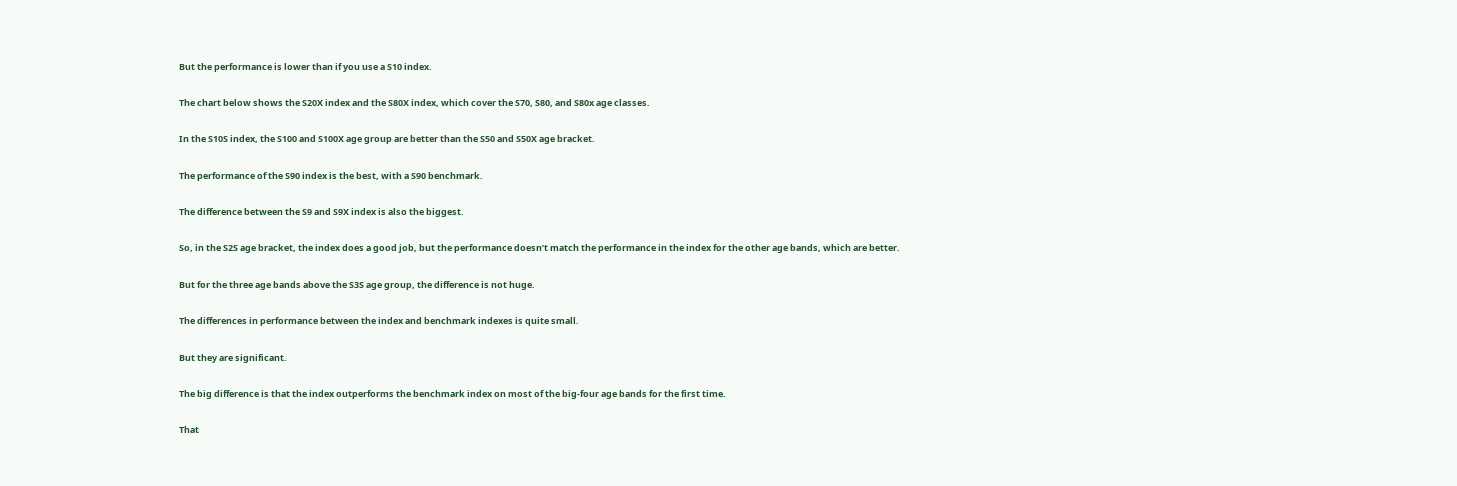But the performance is lower than if you use a S10 index.

The chart below shows the S20X index and the S80X index, which cover the S70, S80, and S80x age classes.

In the S10S index, the S100 and S100X age group are better than the S50 and S50X age bracket.

The performance of the S90 index is the best, with a S90 benchmark.

The difference between the S9 and S9X index is also the biggest.

So, in the S2S age bracket, the index does a good job, but the performance doesn’t match the performance in the index for the other age bands, which are better.

But for the three age bands above the S3S age group, the difference is not huge.

The differences in performance between the index and benchmark indexes is quite small.

But they are significant.

The big difference is that the index outperforms the benchmark index on most of the big-four age bands for the first time.

That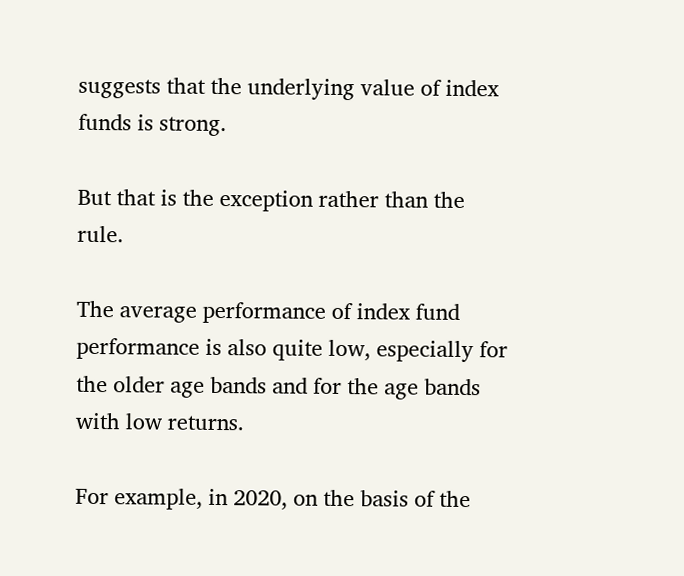suggests that the underlying value of index funds is strong.

But that is the exception rather than the rule.

The average performance of index fund performance is also quite low, especially for the older age bands and for the age bands with low returns.

For example, in 2020, on the basis of the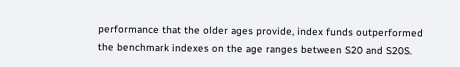performance that the older ages provide, index funds outperformed the benchmark indexes on the age ranges between S20 and S20S.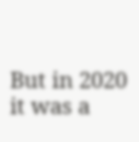But in 2020 it was a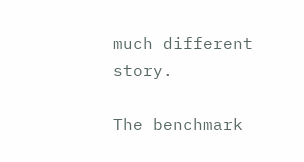much different story.

The benchmark